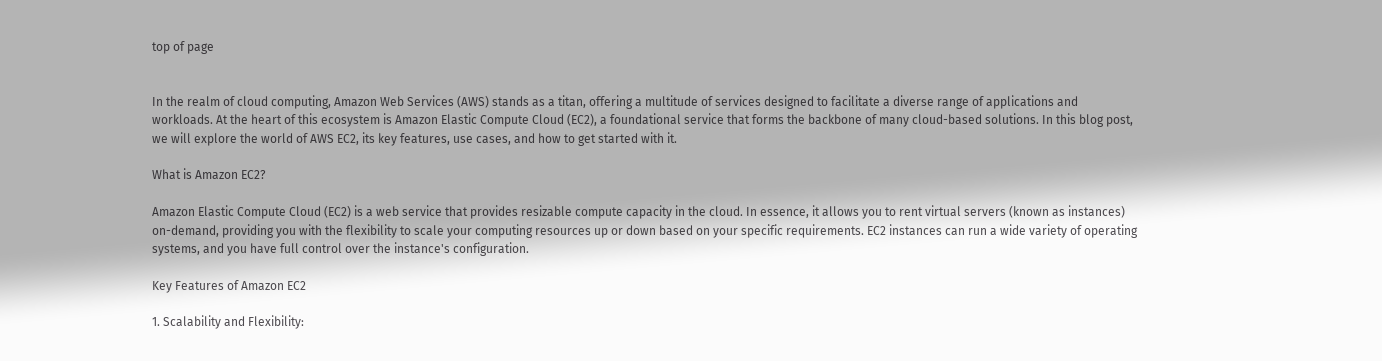top of page


In the realm of cloud computing, Amazon Web Services (AWS) stands as a titan, offering a multitude of services designed to facilitate a diverse range of applications and workloads. At the heart of this ecosystem is Amazon Elastic Compute Cloud (EC2), a foundational service that forms the backbone of many cloud-based solutions. In this blog post, we will explore the world of AWS EC2, its key features, use cases, and how to get started with it.

What is Amazon EC2?

Amazon Elastic Compute Cloud (EC2) is a web service that provides resizable compute capacity in the cloud. In essence, it allows you to rent virtual servers (known as instances) on-demand, providing you with the flexibility to scale your computing resources up or down based on your specific requirements. EC2 instances can run a wide variety of operating systems, and you have full control over the instance's configuration.

Key Features of Amazon EC2

1. Scalability and Flexibility: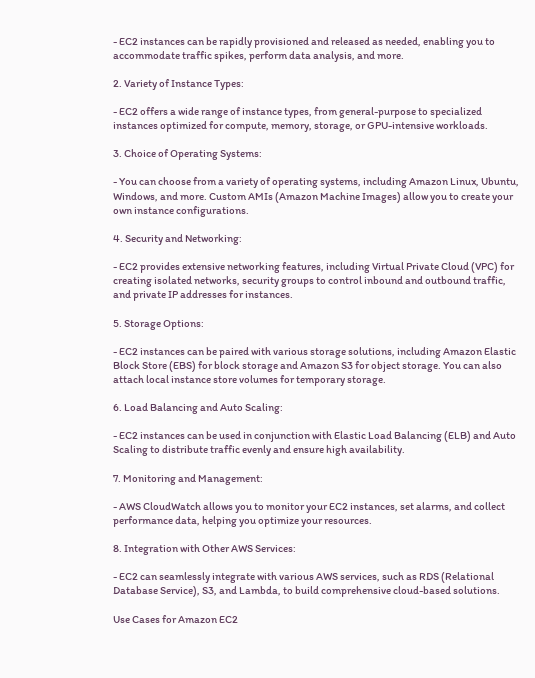- EC2 instances can be rapidly provisioned and released as needed, enabling you to accommodate traffic spikes, perform data analysis, and more.

2. Variety of Instance Types:

- EC2 offers a wide range of instance types, from general-purpose to specialized instances optimized for compute, memory, storage, or GPU-intensive workloads.

3. Choice of Operating Systems:

- You can choose from a variety of operating systems, including Amazon Linux, Ubuntu, Windows, and more. Custom AMIs (Amazon Machine Images) allow you to create your own instance configurations.

4. Security and Networking:

- EC2 provides extensive networking features, including Virtual Private Cloud (VPC) for creating isolated networks, security groups to control inbound and outbound traffic, and private IP addresses for instances.

5. Storage Options:

- EC2 instances can be paired with various storage solutions, including Amazon Elastic Block Store (EBS) for block storage and Amazon S3 for object storage. You can also attach local instance store volumes for temporary storage.

6. Load Balancing and Auto Scaling:

- EC2 instances can be used in conjunction with Elastic Load Balancing (ELB) and Auto Scaling to distribute traffic evenly and ensure high availability.

7. Monitoring and Management:

- AWS CloudWatch allows you to monitor your EC2 instances, set alarms, and collect performance data, helping you optimize your resources.

8. Integration with Other AWS Services:

- EC2 can seamlessly integrate with various AWS services, such as RDS (Relational Database Service), S3, and Lambda, to build comprehensive cloud-based solutions.

Use Cases for Amazon EC2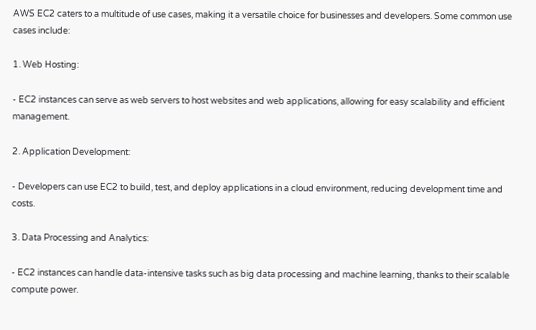AWS EC2 caters to a multitude of use cases, making it a versatile choice for businesses and developers. Some common use cases include:

1. Web Hosting:

- EC2 instances can serve as web servers to host websites and web applications, allowing for easy scalability and efficient management.

2. Application Development:

- Developers can use EC2 to build, test, and deploy applications in a cloud environment, reducing development time and costs.

3. Data Processing and Analytics:

- EC2 instances can handle data-intensive tasks such as big data processing and machine learning, thanks to their scalable compute power.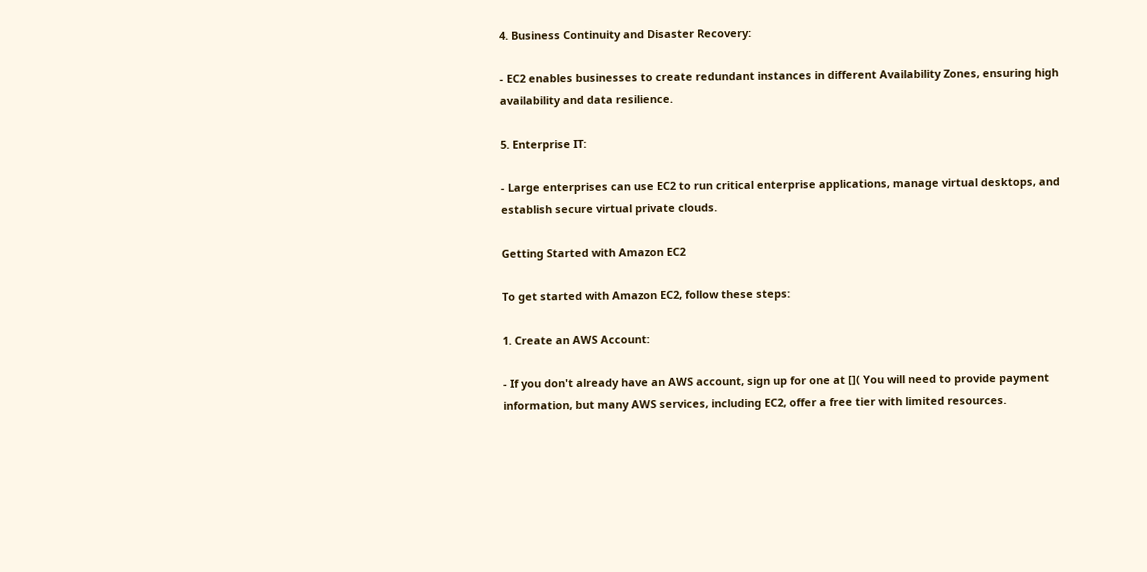4. Business Continuity and Disaster Recovery:

- EC2 enables businesses to create redundant instances in different Availability Zones, ensuring high availability and data resilience.

5. Enterprise IT:

- Large enterprises can use EC2 to run critical enterprise applications, manage virtual desktops, and establish secure virtual private clouds.

Getting Started with Amazon EC2

To get started with Amazon EC2, follow these steps:

1. Create an AWS Account:

- If you don't already have an AWS account, sign up for one at []( You will need to provide payment information, but many AWS services, including EC2, offer a free tier with limited resources.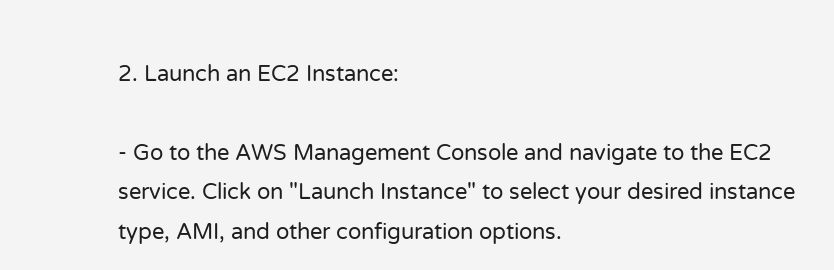2. Launch an EC2 Instance:

- Go to the AWS Management Console and navigate to the EC2 service. Click on "Launch Instance" to select your desired instance type, AMI, and other configuration options.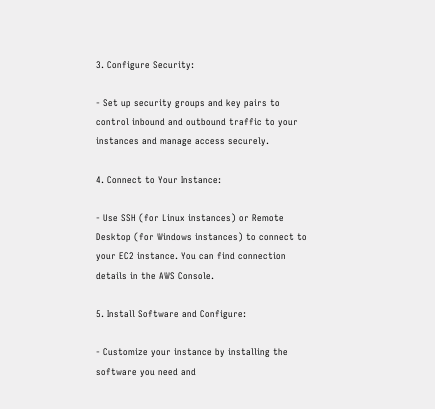3. Configure Security:

- Set up security groups and key pairs to control inbound and outbound traffic to your instances and manage access securely.

4. Connect to Your Instance:

- Use SSH (for Linux instances) or Remote Desktop (for Windows instances) to connect to your EC2 instance. You can find connection details in the AWS Console.

5. Install Software and Configure:

- Customize your instance by installing the software you need and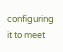configuring it to meet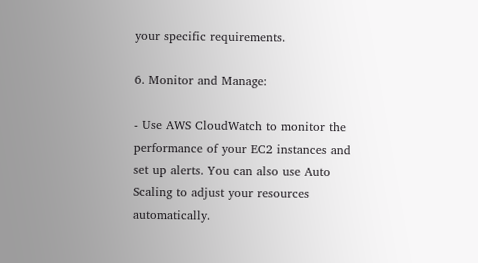your specific requirements.

6. Monitor and Manage:

- Use AWS CloudWatch to monitor the performance of your EC2 instances and set up alerts. You can also use Auto Scaling to adjust your resources automatically.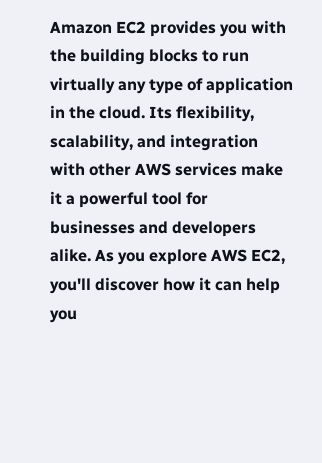Amazon EC2 provides you with the building blocks to run virtually any type of application in the cloud. Its flexibility, scalability, and integration with other AWS services make it a powerful tool for businesses and developers alike. As you explore AWS EC2, you'll discover how it can help you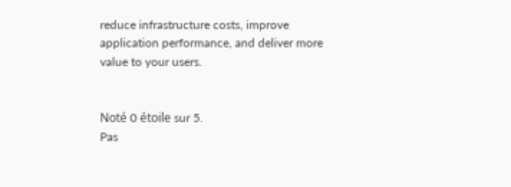reduce infrastructure costs, improve application performance, and deliver more value to your users.


Noté 0 étoile sur 5.
Pas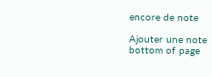encore de note

Ajouter une note
bottom of page